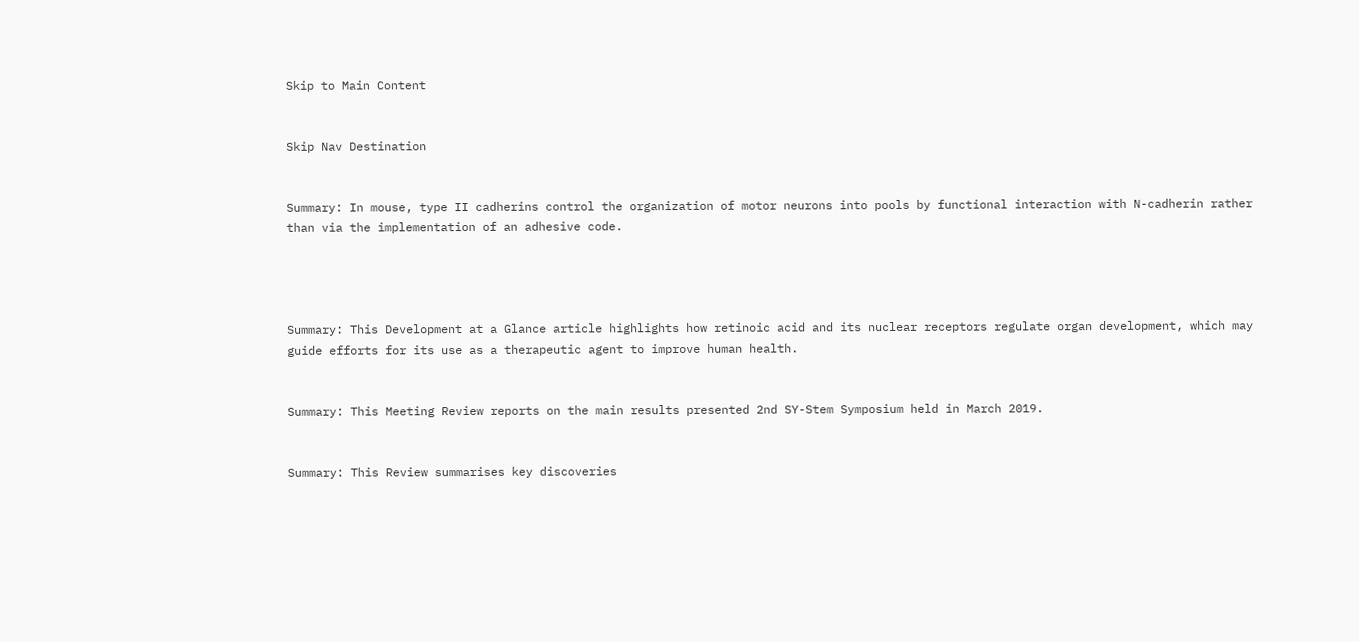Skip to Main Content


Skip Nav Destination


Summary: In mouse, type II cadherins control the organization of motor neurons into pools by functional interaction with N-cadherin rather than via the implementation of an adhesive code.




Summary: This Development at a Glance article highlights how retinoic acid and its nuclear receptors regulate organ development, which may guide efforts for its use as a therapeutic agent to improve human health.


Summary: This Meeting Review reports on the main results presented 2nd SY-Stem Symposium held in March 2019.


Summary: This Review summarises key discoveries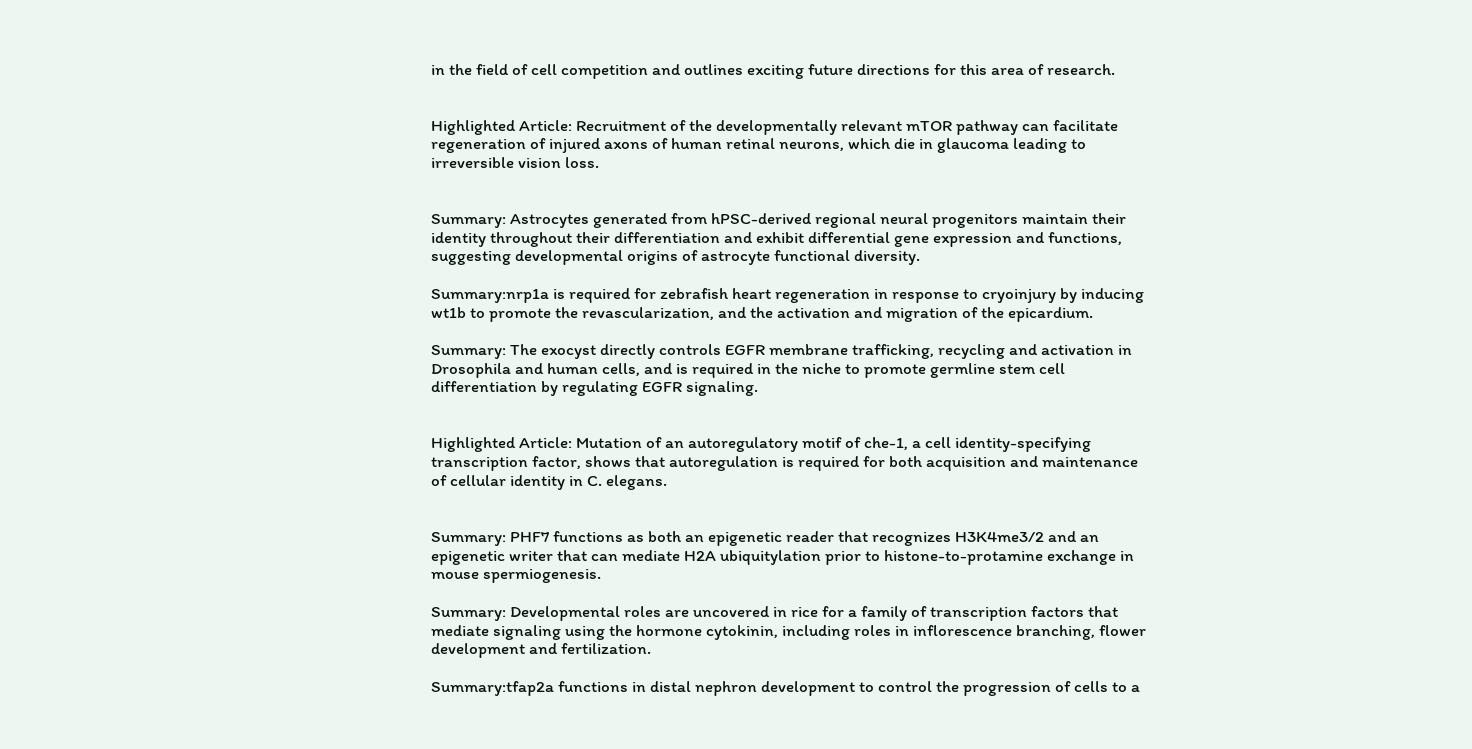in the field of cell competition and outlines exciting future directions for this area of research.


Highlighted Article: Recruitment of the developmentally relevant mTOR pathway can facilitate regeneration of injured axons of human retinal neurons, which die in glaucoma leading to irreversible vision loss.


Summary: Astrocytes generated from hPSC-derived regional neural progenitors maintain their identity throughout their differentiation and exhibit differential gene expression and functions, suggesting developmental origins of astrocyte functional diversity.

Summary:nrp1a is required for zebrafish heart regeneration in response to cryoinjury by inducing wt1b to promote the revascularization, and the activation and migration of the epicardium.

Summary: The exocyst directly controls EGFR membrane trafficking, recycling and activation in Drosophila and human cells, and is required in the niche to promote germline stem cell differentiation by regulating EGFR signaling.


Highlighted Article: Mutation of an autoregulatory motif of che-1, a cell identity-specifying transcription factor, shows that autoregulation is required for both acquisition and maintenance of cellular identity in C. elegans.


Summary: PHF7 functions as both an epigenetic reader that recognizes H3K4me3/2 and an epigenetic writer that can mediate H2A ubiquitylation prior to histone-to-protamine exchange in mouse spermiogenesis.

Summary: Developmental roles are uncovered in rice for a family of transcription factors that mediate signaling using the hormone cytokinin, including roles in inflorescence branching, flower development and fertilization.

Summary:tfap2a functions in distal nephron development to control the progression of cells to a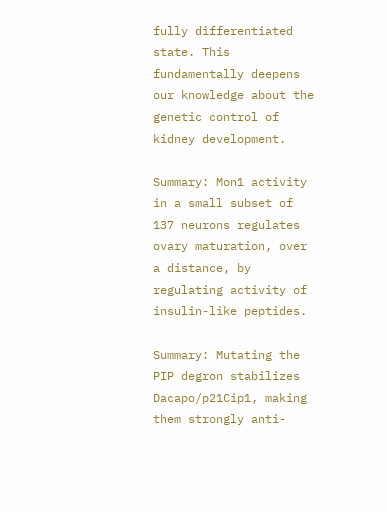fully differentiated state. This fundamentally deepens our knowledge about the genetic control of kidney development.

Summary: Mon1 activity in a small subset of 137 neurons regulates ovary maturation, over a distance, by regulating activity of insulin-like peptides.

Summary: Mutating the PIP degron stabilizes Dacapo/p21Cip1, making them strongly anti-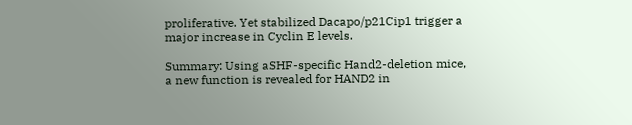proliferative. Yet stabilized Dacapo/p21Cip1 trigger a major increase in Cyclin E levels.

Summary: Using aSHF-specific Hand2-deletion mice, a new function is revealed for HAND2 in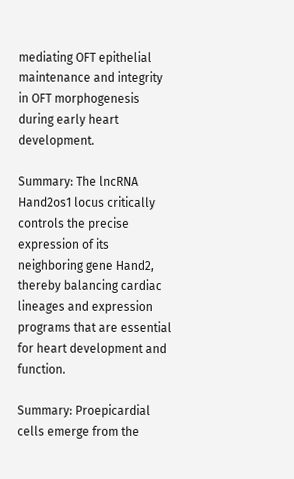mediating OFT epithelial maintenance and integrity in OFT morphogenesis during early heart development.

Summary: The lncRNA Hand2os1 locus critically controls the precise expression of its neighboring gene Hand2, thereby balancing cardiac lineages and expression programs that are essential for heart development and function.

Summary: Proepicardial cells emerge from the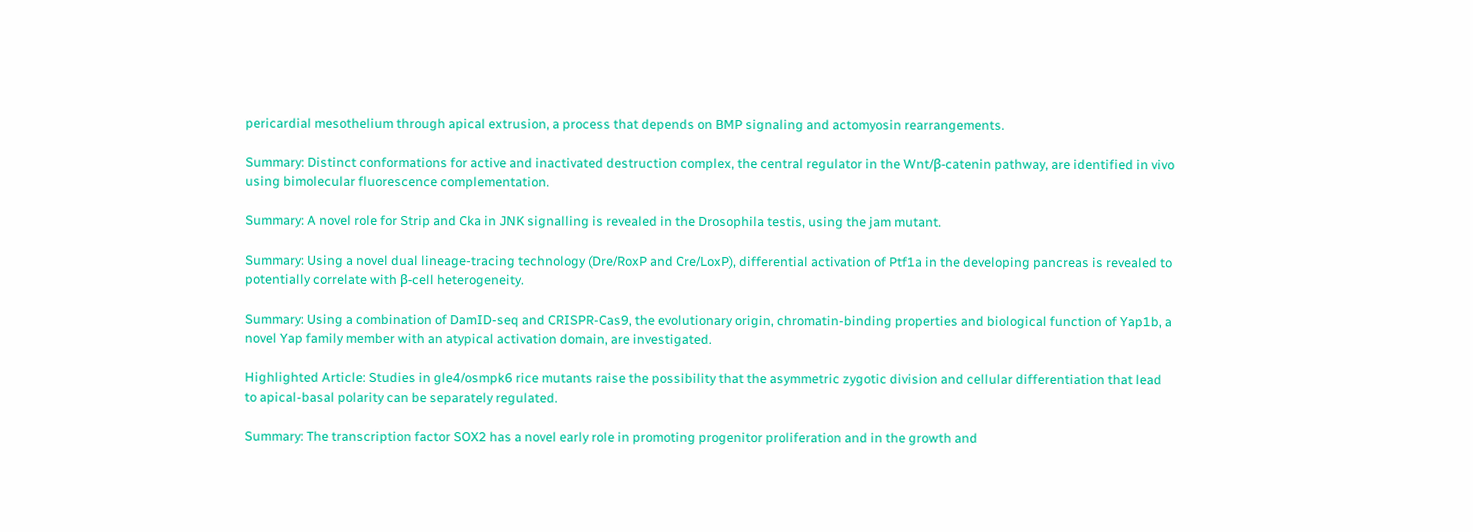pericardial mesothelium through apical extrusion, a process that depends on BMP signaling and actomyosin rearrangements.

Summary: Distinct conformations for active and inactivated destruction complex, the central regulator in the Wnt/β-catenin pathway, are identified in vivo using bimolecular fluorescence complementation.

Summary: A novel role for Strip and Cka in JNK signalling is revealed in the Drosophila testis, using the jam mutant.

Summary: Using a novel dual lineage-tracing technology (Dre/RoxP and Cre/LoxP), differential activation of Ptf1a in the developing pancreas is revealed to potentially correlate with β-cell heterogeneity.

Summary: Using a combination of DamID-seq and CRISPR-Cas9, the evolutionary origin, chromatin-binding properties and biological function of Yap1b, a novel Yap family member with an atypical activation domain, are investigated.

Highlighted Article: Studies in gle4/osmpk6 rice mutants raise the possibility that the asymmetric zygotic division and cellular differentiation that lead to apical-basal polarity can be separately regulated.

Summary: The transcription factor SOX2 has a novel early role in promoting progenitor proliferation and in the growth and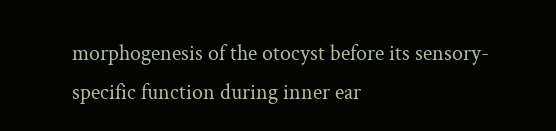morphogenesis of the otocyst before its sensory-specific function during inner ear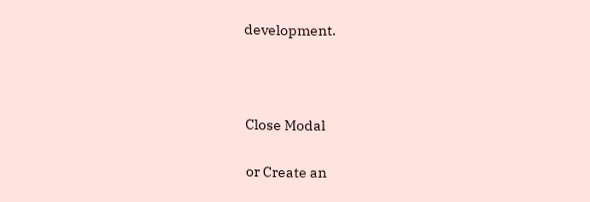development.



Close Modal

or Create an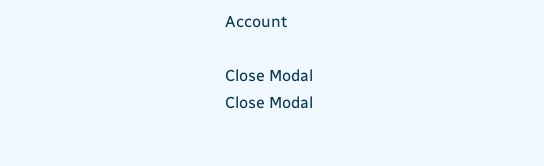Account

Close Modal
Close Modal